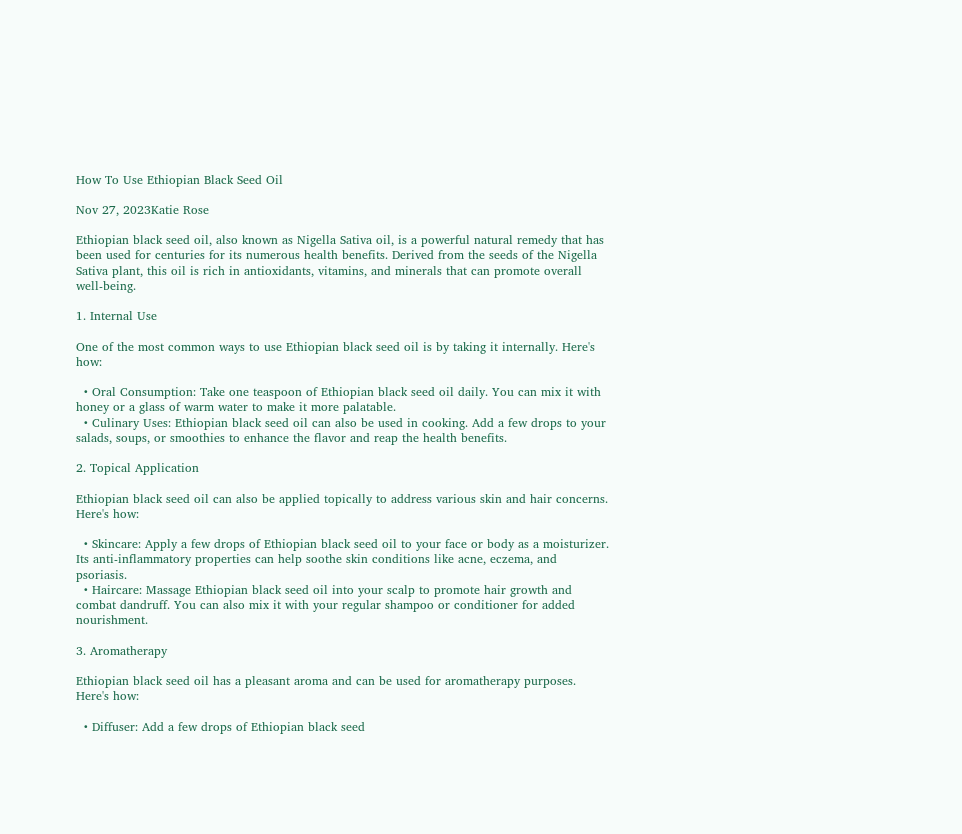How To Use Ethiopian Black Seed Oil

Nov 27, 2023Katie Rose

Ethiopian black seed oil, also known as Nigella Sativa oil, is a powerful natural remedy that has been used for centuries for its numerous health benefits. Derived from the seeds of the Nigella Sativa plant, this oil is rich in antioxidants, vitamins, and minerals that can promote overall well-being.

1. Internal Use

One of the most common ways to use Ethiopian black seed oil is by taking it internally. Here's how:

  • Oral Consumption: Take one teaspoon of Ethiopian black seed oil daily. You can mix it with honey or a glass of warm water to make it more palatable.
  • Culinary Uses: Ethiopian black seed oil can also be used in cooking. Add a few drops to your salads, soups, or smoothies to enhance the flavor and reap the health benefits.

2. Topical Application

Ethiopian black seed oil can also be applied topically to address various skin and hair concerns. Here's how:

  • Skincare: Apply a few drops of Ethiopian black seed oil to your face or body as a moisturizer. Its anti-inflammatory properties can help soothe skin conditions like acne, eczema, and psoriasis.
  • Haircare: Massage Ethiopian black seed oil into your scalp to promote hair growth and combat dandruff. You can also mix it with your regular shampoo or conditioner for added nourishment.

3. Aromatherapy

Ethiopian black seed oil has a pleasant aroma and can be used for aromatherapy purposes. Here's how:

  • Diffuser: Add a few drops of Ethiopian black seed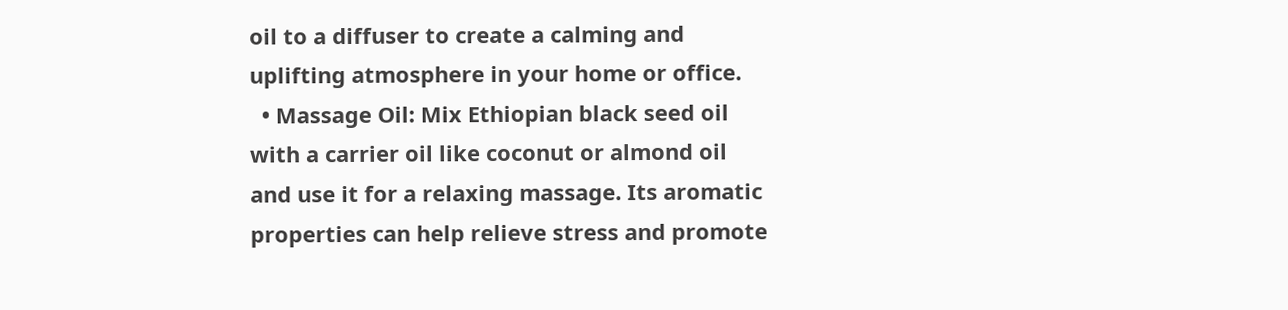oil to a diffuser to create a calming and uplifting atmosphere in your home or office.
  • Massage Oil: Mix Ethiopian black seed oil with a carrier oil like coconut or almond oil and use it for a relaxing massage. Its aromatic properties can help relieve stress and promote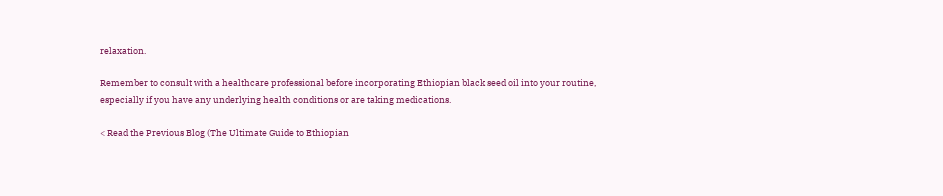relaxation.

Remember to consult with a healthcare professional before incorporating Ethiopian black seed oil into your routine, especially if you have any underlying health conditions or are taking medications.

< Read the Previous Blog (The Ultimate Guide to Ethiopian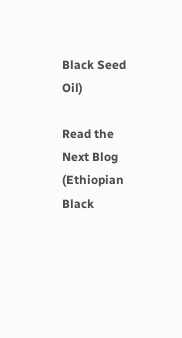Black Seed Oil)

Read the Next Blog (Ethiopian Black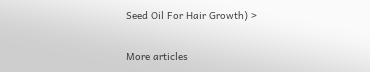Seed Oil For Hair Growth) >

More articles